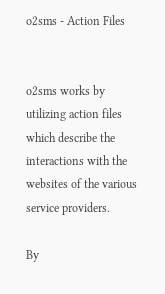o2sms - Action Files


o2sms works by utilizing action files which describe the interactions with the websites of the various service providers.

By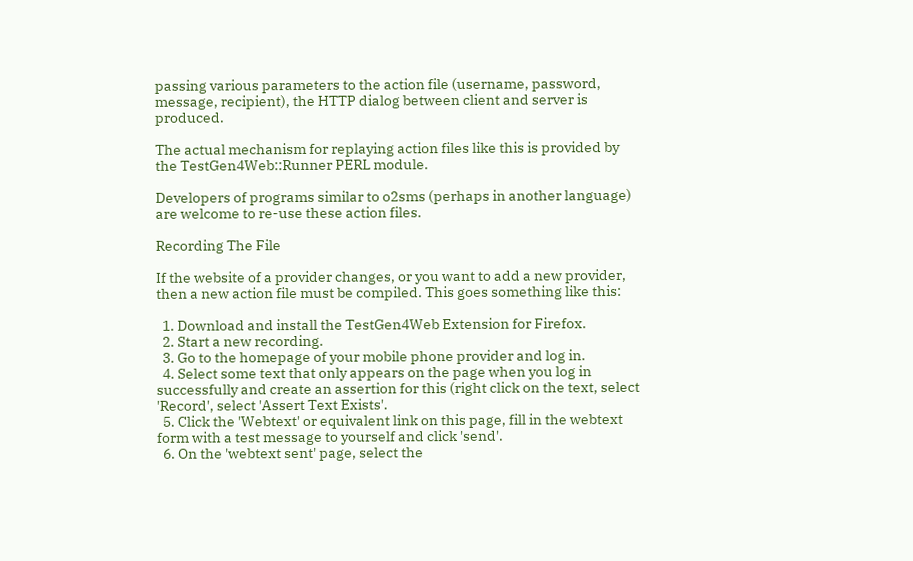passing various parameters to the action file (username, password, message, recipient), the HTTP dialog between client and server is produced.

The actual mechanism for replaying action files like this is provided by the TestGen4Web::Runner PERL module.

Developers of programs similar to o2sms (perhaps in another language) are welcome to re-use these action files.

Recording The File

If the website of a provider changes, or you want to add a new provider, then a new action file must be compiled. This goes something like this:

  1. Download and install the TestGen4Web Extension for Firefox.
  2. Start a new recording.
  3. Go to the homepage of your mobile phone provider and log in.
  4. Select some text that only appears on the page when you log in successfully and create an assertion for this (right click on the text, select 'Record', select 'Assert Text Exists'.
  5. Click the 'Webtext' or equivalent link on this page, fill in the webtext form with a test message to yourself and click 'send'.
  6. On the 'webtext sent' page, select the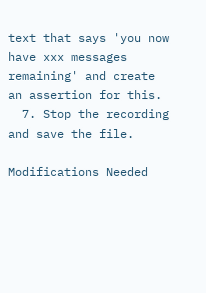text that says 'you now have xxx messages remaining' and create an assertion for this.
  7. Stop the recording and save the file.

Modifications Needed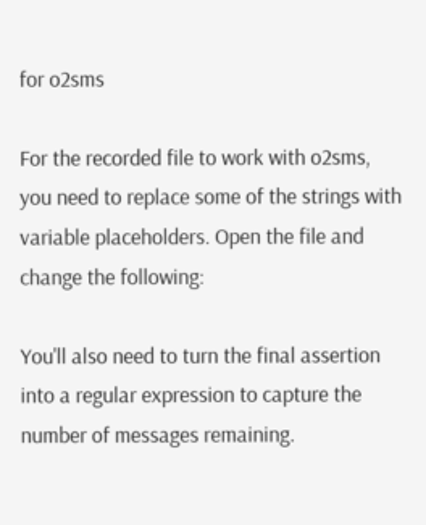for o2sms

For the recorded file to work with o2sms, you need to replace some of the strings with variable placeholders. Open the file and change the following:

You'll also need to turn the final assertion into a regular expression to capture the number of messages remaining.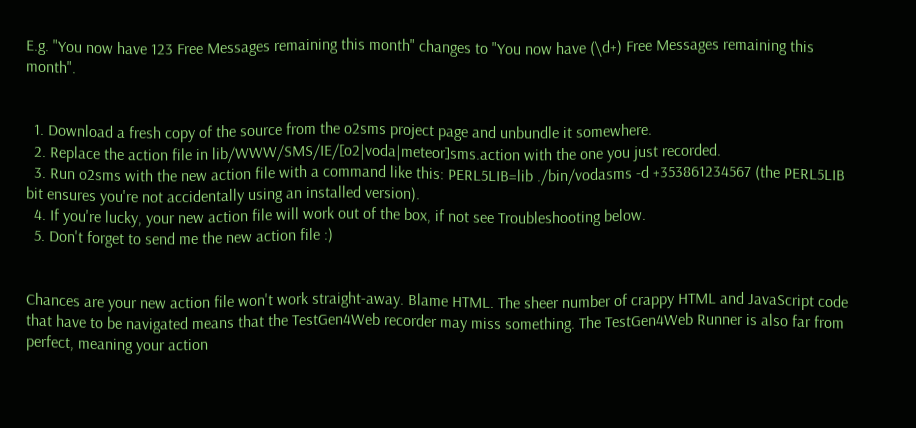E.g. "You now have 123 Free Messages remaining this month" changes to "You now have (\d+) Free Messages remaining this month".


  1. Download a fresh copy of the source from the o2sms project page and unbundle it somewhere.
  2. Replace the action file in lib/WWW/SMS/IE/[o2|voda|meteor]sms.action with the one you just recorded.
  3. Run o2sms with the new action file with a command like this: PERL5LIB=lib ./bin/vodasms -d +353861234567 (the PERL5LIB bit ensures you're not accidentally using an installed version).
  4. If you're lucky, your new action file will work out of the box, if not see Troubleshooting below.
  5. Don't forget to send me the new action file :)


Chances are your new action file won't work straight-away. Blame HTML. The sheer number of crappy HTML and JavaScript code that have to be navigated means that the TestGen4Web recorder may miss something. The TestGen4Web Runner is also far from perfect, meaning your action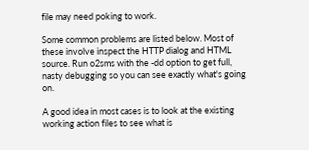file may need poking to work.

Some common problems are listed below. Most of these involve inspect the HTTP dialog and HTML source. Run o2sms with the -dd option to get full, nasty debugging so you can see exactly what's going on.

A good idea in most cases is to look at the existing working action files to see what is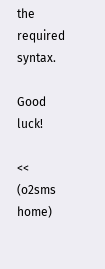the required syntax.

Good luck!

<< (o2sms home)